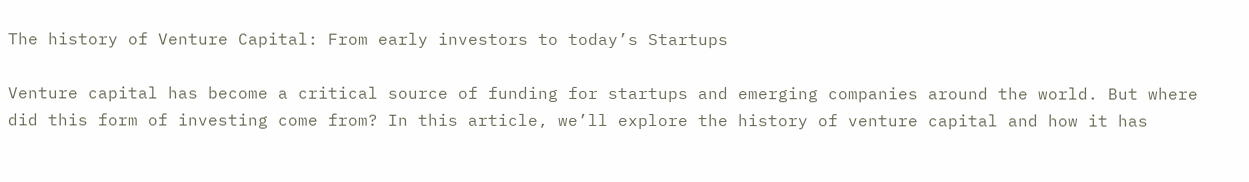The history of Venture Capital: From early investors to today’s Startups

Venture capital has become a critical source of funding for startups and emerging companies around the world. But where did this form of investing come from? In this article, we’ll explore the history of venture capital and how it has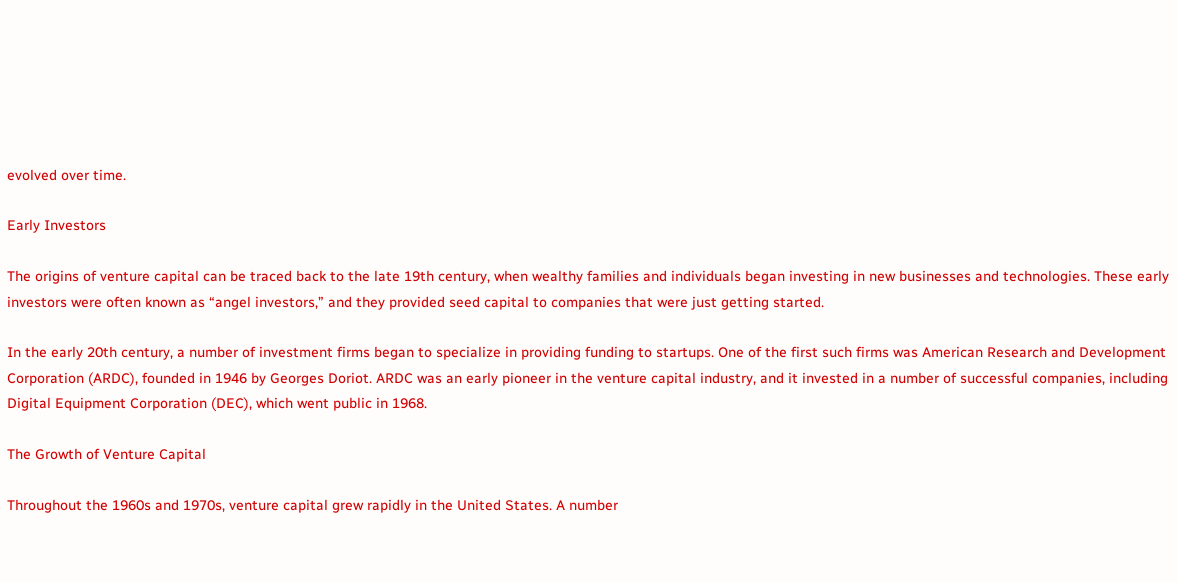evolved over time.

Early Investors

The origins of venture capital can be traced back to the late 19th century, when wealthy families and individuals began investing in new businesses and technologies. These early investors were often known as “angel investors,” and they provided seed capital to companies that were just getting started.

In the early 20th century, a number of investment firms began to specialize in providing funding to startups. One of the first such firms was American Research and Development Corporation (ARDC), founded in 1946 by Georges Doriot. ARDC was an early pioneer in the venture capital industry, and it invested in a number of successful companies, including Digital Equipment Corporation (DEC), which went public in 1968.

The Growth of Venture Capital

Throughout the 1960s and 1970s, venture capital grew rapidly in the United States. A number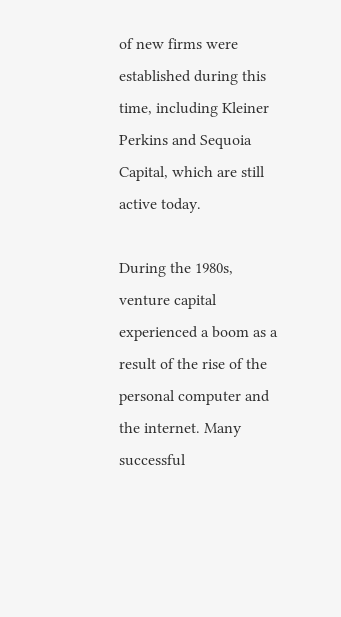of new firms were established during this time, including Kleiner Perkins and Sequoia Capital, which are still active today.

During the 1980s, venture capital experienced a boom as a result of the rise of the personal computer and the internet. Many successful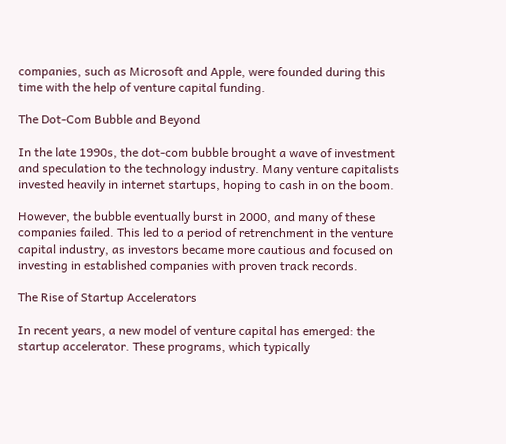companies, such as Microsoft and Apple, were founded during this time with the help of venture capital funding.

The Dot-Com Bubble and Beyond

In the late 1990s, the dot-com bubble brought a wave of investment and speculation to the technology industry. Many venture capitalists invested heavily in internet startups, hoping to cash in on the boom.

However, the bubble eventually burst in 2000, and many of these companies failed. This led to a period of retrenchment in the venture capital industry, as investors became more cautious and focused on investing in established companies with proven track records.

The Rise of Startup Accelerators

In recent years, a new model of venture capital has emerged: the startup accelerator. These programs, which typically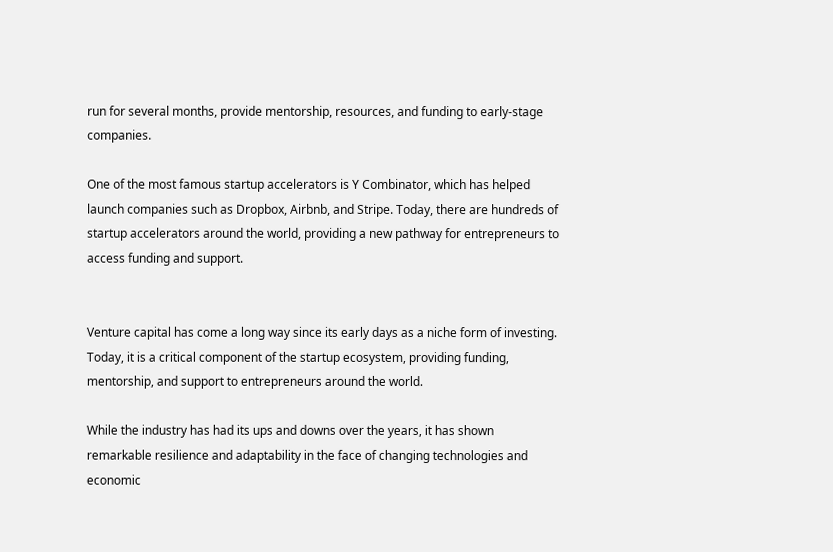run for several months, provide mentorship, resources, and funding to early-stage companies.

One of the most famous startup accelerators is Y Combinator, which has helped launch companies such as Dropbox, Airbnb, and Stripe. Today, there are hundreds of startup accelerators around the world, providing a new pathway for entrepreneurs to access funding and support.


Venture capital has come a long way since its early days as a niche form of investing. Today, it is a critical component of the startup ecosystem, providing funding, mentorship, and support to entrepreneurs around the world.

While the industry has had its ups and downs over the years, it has shown remarkable resilience and adaptability in the face of changing technologies and economic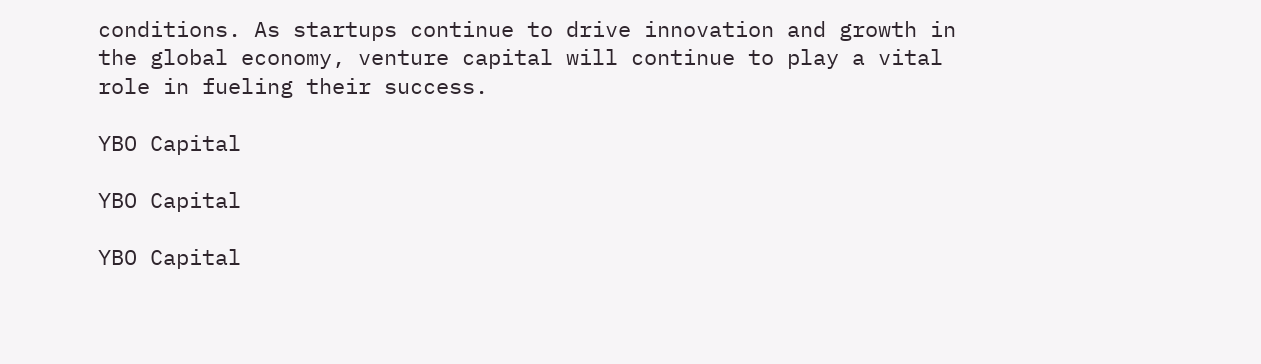conditions. As startups continue to drive innovation and growth in the global economy, venture capital will continue to play a vital role in fueling their success.

YBO Capital

YBO Capital

YBO Capital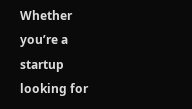Whether you’re a startup looking for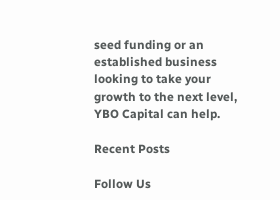seed funding or an established business looking to take your growth to the next level, YBO Capital can help.

Recent Posts

Follow Us